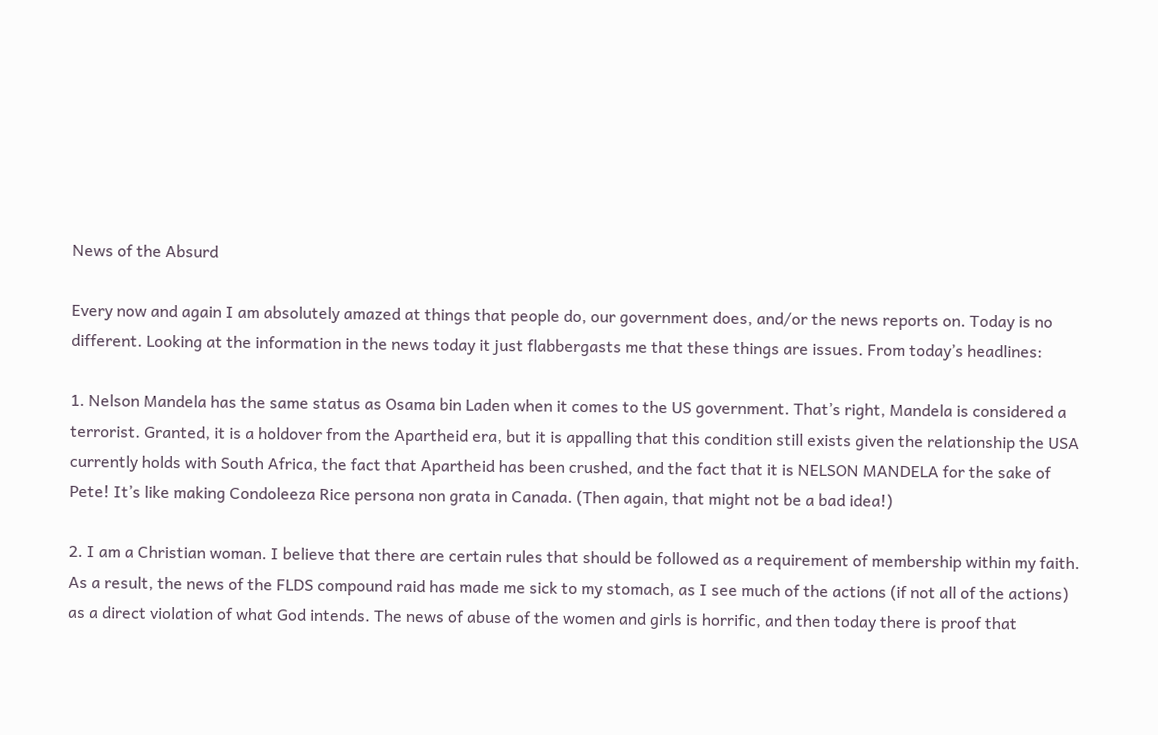News of the Absurd

Every now and again I am absolutely amazed at things that people do, our government does, and/or the news reports on. Today is no different. Looking at the information in the news today it just flabbergasts me that these things are issues. From today’s headlines:

1. Nelson Mandela has the same status as Osama bin Laden when it comes to the US government. That’s right, Mandela is considered a terrorist. Granted, it is a holdover from the Apartheid era, but it is appalling that this condition still exists given the relationship the USA currently holds with South Africa, the fact that Apartheid has been crushed, and the fact that it is NELSON MANDELA for the sake of Pete! It’s like making Condoleeza Rice persona non grata in Canada. (Then again, that might not be a bad idea!)

2. I am a Christian woman. I believe that there are certain rules that should be followed as a requirement of membership within my faith. As a result, the news of the FLDS compound raid has made me sick to my stomach, as I see much of the actions (if not all of the actions) as a direct violation of what God intends. The news of abuse of the women and girls is horrific, and then today there is proof that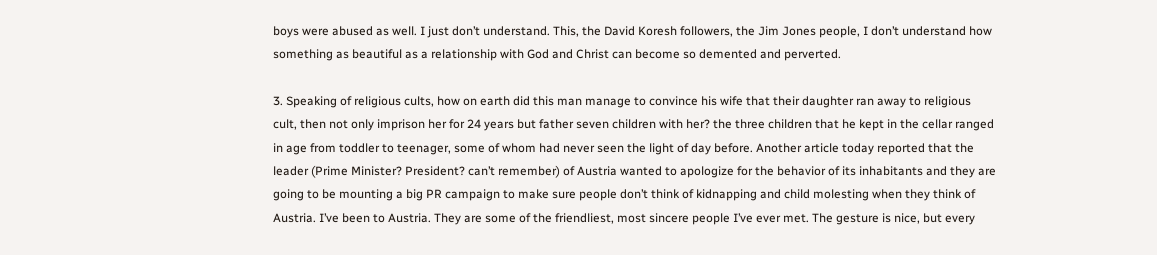boys were abused as well. I just don’t understand. This, the David Koresh followers, the Jim Jones people, I don’t understand how something as beautiful as a relationship with God and Christ can become so demented and perverted.

3. Speaking of religious cults, how on earth did this man manage to convince his wife that their daughter ran away to religious cult, then not only imprison her for 24 years but father seven children with her? the three children that he kept in the cellar ranged in age from toddler to teenager, some of whom had never seen the light of day before. Another article today reported that the leader (Prime Minister? President? can’t remember) of Austria wanted to apologize for the behavior of its inhabitants and they are going to be mounting a big PR campaign to make sure people don’t think of kidnapping and child molesting when they think of Austria. I’ve been to Austria. They are some of the friendliest, most sincere people I’ve ever met. The gesture is nice, but every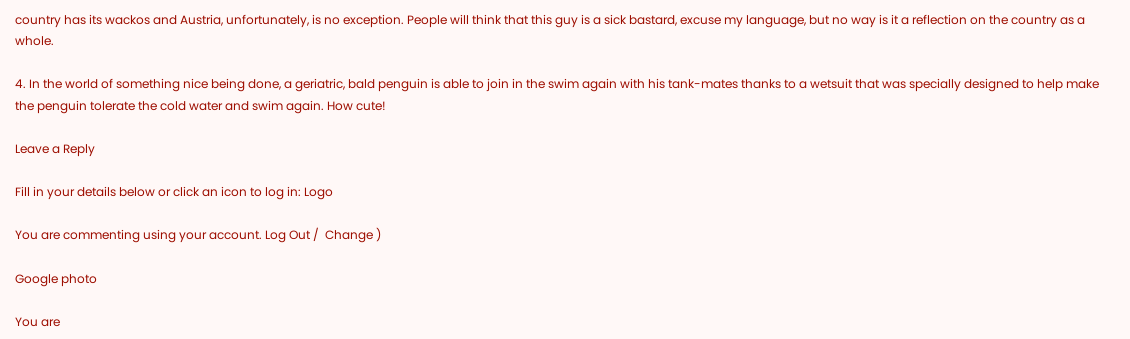country has its wackos and Austria, unfortunately, is no exception. People will think that this guy is a sick bastard, excuse my language, but no way is it a reflection on the country as a whole.

4. In the world of something nice being done, a geriatric, bald penguin is able to join in the swim again with his tank-mates thanks to a wetsuit that was specially designed to help make the penguin tolerate the cold water and swim again. How cute!

Leave a Reply

Fill in your details below or click an icon to log in: Logo

You are commenting using your account. Log Out /  Change )

Google photo

You are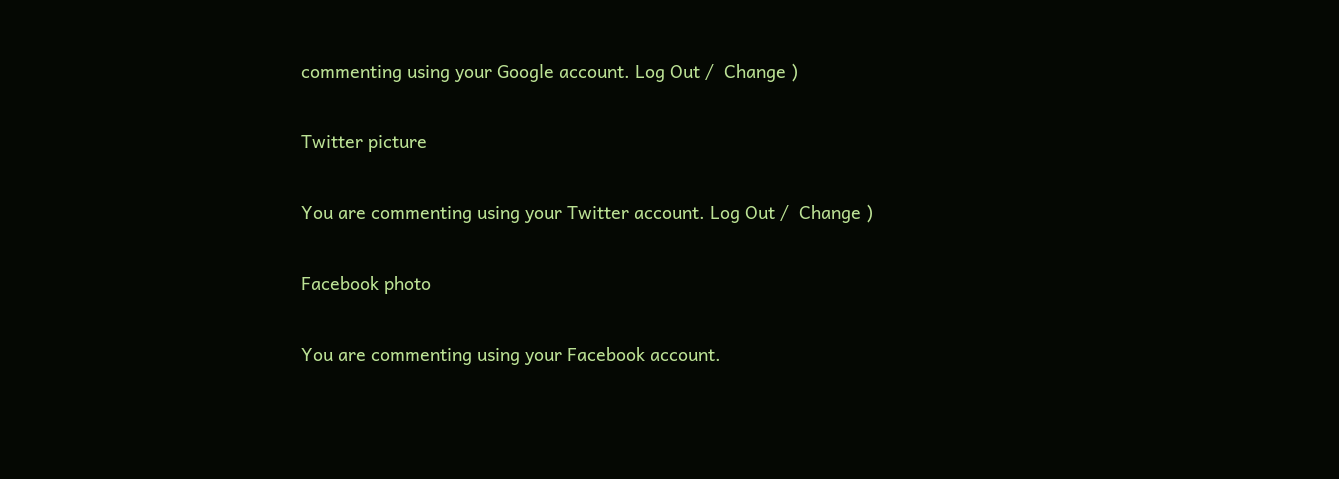commenting using your Google account. Log Out /  Change )

Twitter picture

You are commenting using your Twitter account. Log Out /  Change )

Facebook photo

You are commenting using your Facebook account.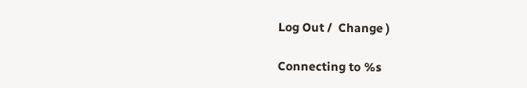Log Out /  Change )

Connecting to %s